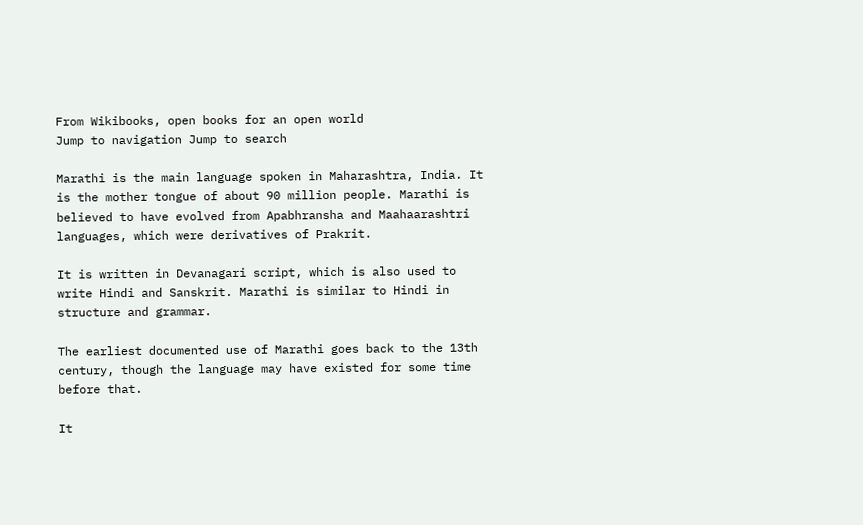From Wikibooks, open books for an open world
Jump to navigation Jump to search

Marathi is the main language spoken in Maharashtra, India. It is the mother tongue of about 90 million people. Marathi is believed to have evolved from Apabhransha and Maahaarashtri languages, which were derivatives of Prakrit.

It is written in Devanagari script, which is also used to write Hindi and Sanskrit. Marathi is similar to Hindi in structure and grammar.

The earliest documented use of Marathi goes back to the 13th century, though the language may have existed for some time before that.

It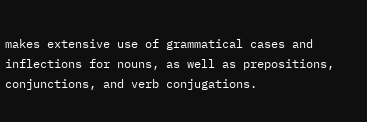makes extensive use of grammatical cases and inflections for nouns, as well as prepositions, conjunctions, and verb conjugations.